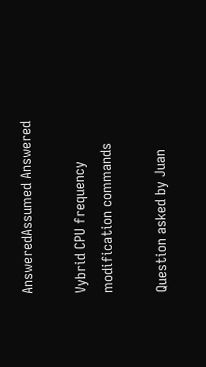AnsweredAssumed Answered

Vybrid CPU frequency modification commands

Question asked by Juan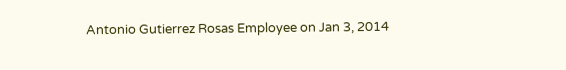Antonio Gutierrez Rosas Employee on Jan 3, 2014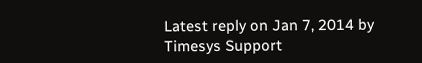Latest reply on Jan 7, 2014 by Timesys Support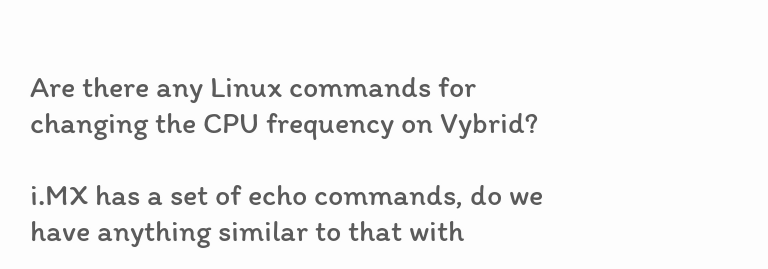Are there any Linux commands for changing the CPU frequency on Vybrid?

i.MX has a set of echo commands, do we have anything similar to that with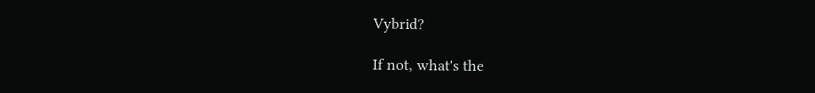Vybrid?

If not, what's the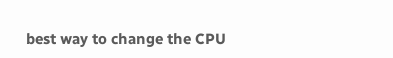best way to change the CPU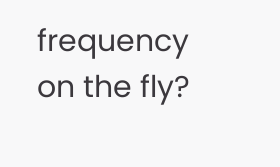frequency on the fly?